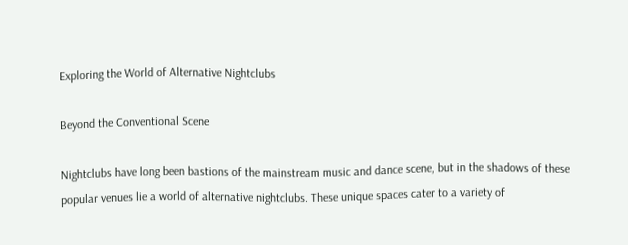Exploring the World of Alternative Nightclubs

Beyond the Conventional Scene

Nightclubs have long been bastions of the mainstream music and dance scene, but in the shadows of these popular venues lie a world of alternative nightclubs. These unique spaces cater to a variety of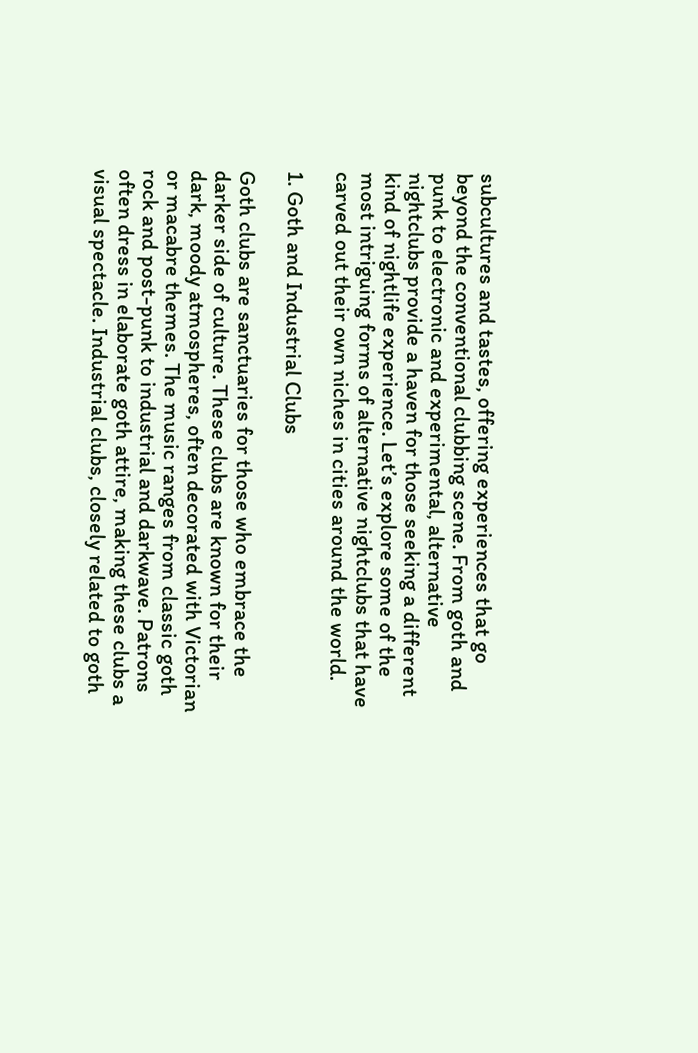subcultures and tastes, offering experiences that go beyond the conventional clubbing scene. From goth and punk to electronic and experimental, alternative nightclubs provide a haven for those seeking a different kind of nightlife experience. Let’s explore some of the most intriguing forms of alternative nightclubs that have carved out their own niches in cities around the world.

1. Goth and Industrial Clubs

Goth clubs are sanctuaries for those who embrace the darker side of culture. These clubs are known for their dark, moody atmospheres, often decorated with Victorian or macabre themes. The music ranges from classic goth rock and post-punk to industrial and darkwave. Patrons often dress in elaborate goth attire, making these clubs a visual spectacle. Industrial clubs, closely related to goth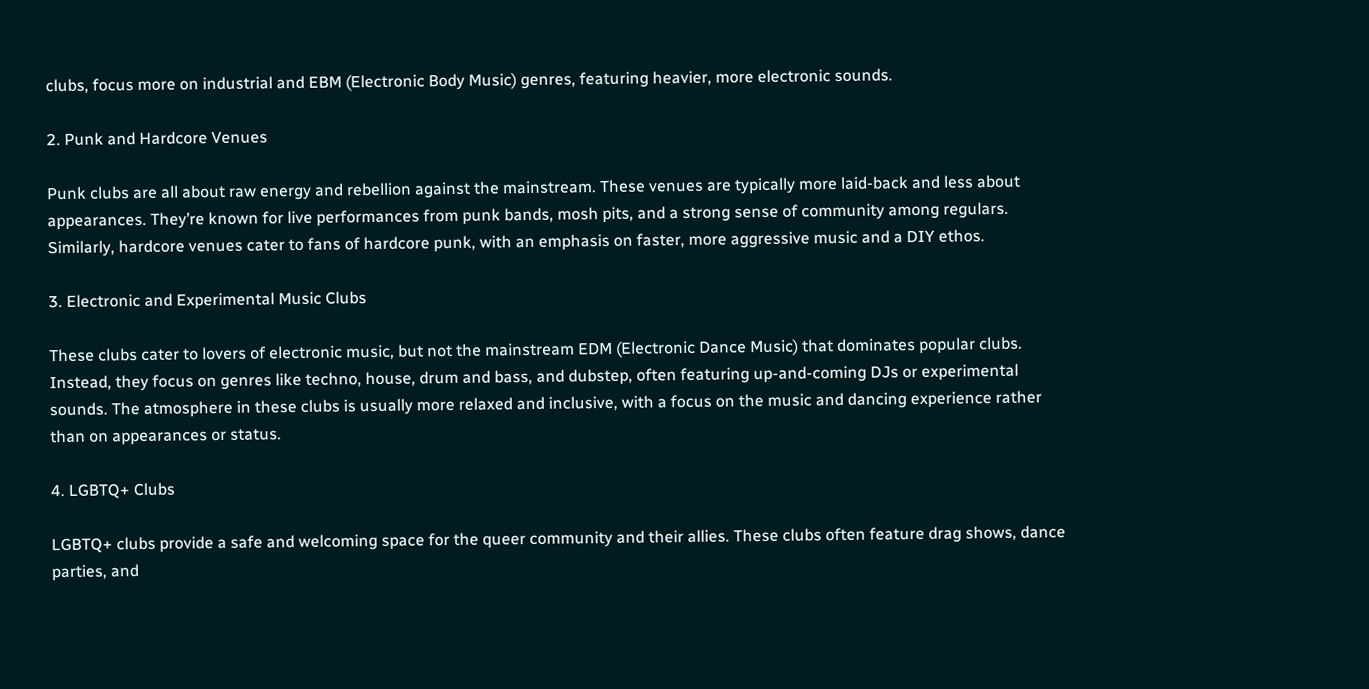clubs, focus more on industrial and EBM (Electronic Body Music) genres, featuring heavier, more electronic sounds.

2. Punk and Hardcore Venues

Punk clubs are all about raw energy and rebellion against the mainstream. These venues are typically more laid-back and less about appearances. They’re known for live performances from punk bands, mosh pits, and a strong sense of community among regulars. Similarly, hardcore venues cater to fans of hardcore punk, with an emphasis on faster, more aggressive music and a DIY ethos.

3. Electronic and Experimental Music Clubs

These clubs cater to lovers of electronic music, but not the mainstream EDM (Electronic Dance Music) that dominates popular clubs. Instead, they focus on genres like techno, house, drum and bass, and dubstep, often featuring up-and-coming DJs or experimental sounds. The atmosphere in these clubs is usually more relaxed and inclusive, with a focus on the music and dancing experience rather than on appearances or status.

4. LGBTQ+ Clubs

LGBTQ+ clubs provide a safe and welcoming space for the queer community and their allies. These clubs often feature drag shows, dance parties, and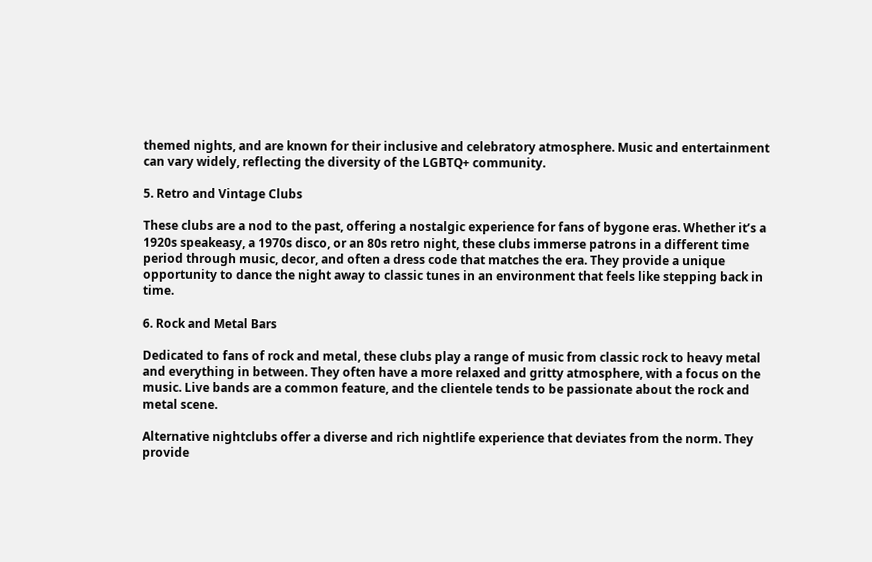themed nights, and are known for their inclusive and celebratory atmosphere. Music and entertainment can vary widely, reflecting the diversity of the LGBTQ+ community.

5. Retro and Vintage Clubs

These clubs are a nod to the past, offering a nostalgic experience for fans of bygone eras. Whether it’s a 1920s speakeasy, a 1970s disco, or an 80s retro night, these clubs immerse patrons in a different time period through music, decor, and often a dress code that matches the era. They provide a unique opportunity to dance the night away to classic tunes in an environment that feels like stepping back in time.

6. Rock and Metal Bars

Dedicated to fans of rock and metal, these clubs play a range of music from classic rock to heavy metal and everything in between. They often have a more relaxed and gritty atmosphere, with a focus on the music. Live bands are a common feature, and the clientele tends to be passionate about the rock and metal scene.

Alternative nightclubs offer a diverse and rich nightlife experience that deviates from the norm. They provide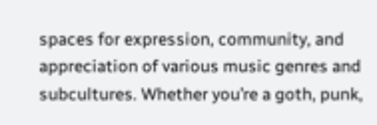spaces for expression, community, and appreciation of various music genres and subcultures. Whether you’re a goth, punk,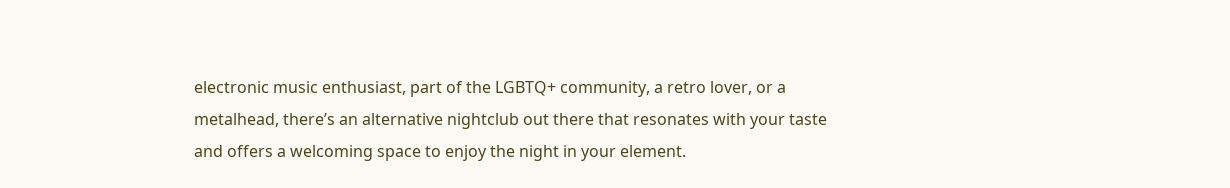electronic music enthusiast, part of the LGBTQ+ community, a retro lover, or a metalhead, there’s an alternative nightclub out there that resonates with your taste and offers a welcoming space to enjoy the night in your element.